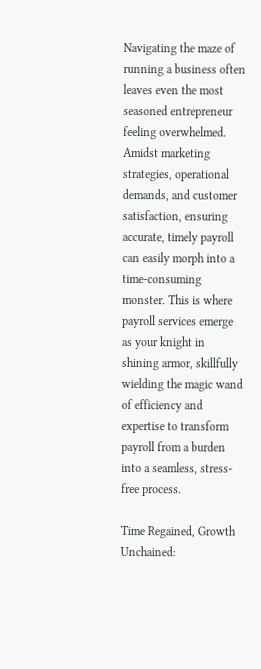Navigating the maze of running a business often leaves even the most seasoned entrepreneur feeling overwhelmed. Amidst marketing strategies, operational demands, and customer satisfaction, ensuring accurate, timely payroll can easily morph into a time-consuming monster. This is where payroll services emerge as your knight in shining armor, skillfully wielding the magic wand of efficiency and expertise to transform payroll from a burden into a seamless, stress-free process.

Time Regained, Growth Unchained: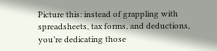Picture this: instead of grappling with spreadsheets, tax forms, and deductions, you’re dedicating those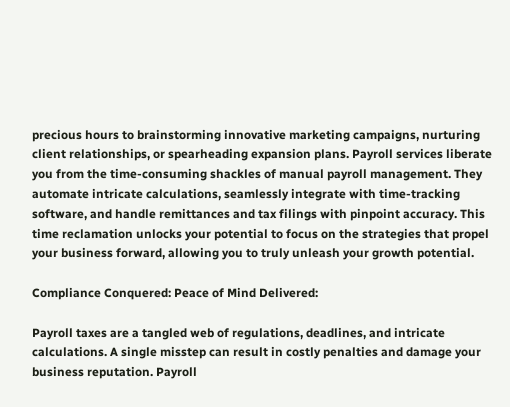precious hours to brainstorming innovative marketing campaigns, nurturing client relationships, or spearheading expansion plans. Payroll services liberate you from the time-consuming shackles of manual payroll management. They automate intricate calculations, seamlessly integrate with time-tracking software, and handle remittances and tax filings with pinpoint accuracy. This time reclamation unlocks your potential to focus on the strategies that propel your business forward, allowing you to truly unleash your growth potential.

Compliance Conquered: Peace of Mind Delivered:

Payroll taxes are a tangled web of regulations, deadlines, and intricate calculations. A single misstep can result in costly penalties and damage your business reputation. Payroll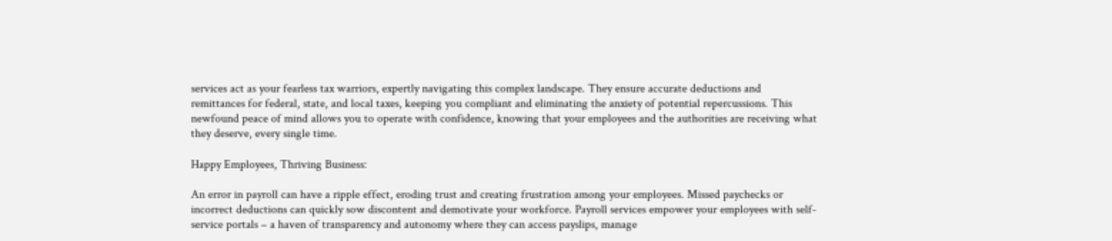services act as your fearless tax warriors, expertly navigating this complex landscape. They ensure accurate deductions and remittances for federal, state, and local taxes, keeping you compliant and eliminating the anxiety of potential repercussions. This newfound peace of mind allows you to operate with confidence, knowing that your employees and the authorities are receiving what they deserve, every single time.

Happy Employees, Thriving Business:

An error in payroll can have a ripple effect, eroding trust and creating frustration among your employees. Missed paychecks or incorrect deductions can quickly sow discontent and demotivate your workforce. Payroll services empower your employees with self-service portals – a haven of transparency and autonomy where they can access payslips, manage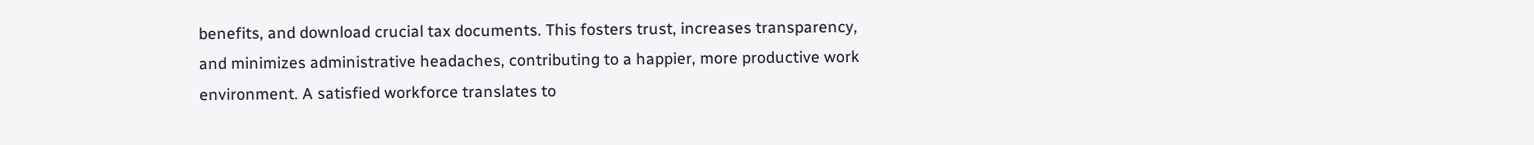benefits, and download crucial tax documents. This fosters trust, increases transparency, and minimizes administrative headaches, contributing to a happier, more productive work environment. A satisfied workforce translates to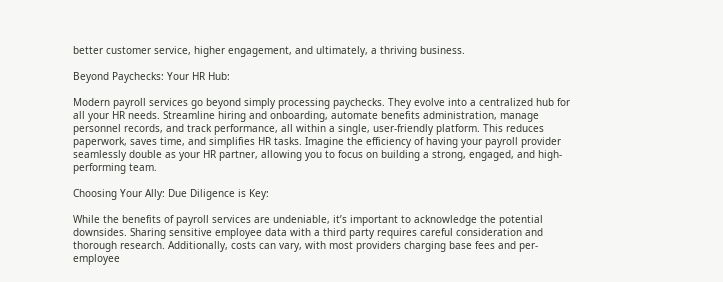better customer service, higher engagement, and ultimately, a thriving business.

Beyond Paychecks: Your HR Hub:

Modern payroll services go beyond simply processing paychecks. They evolve into a centralized hub for all your HR needs. Streamline hiring and onboarding, automate benefits administration, manage personnel records, and track performance, all within a single, user-friendly platform. This reduces paperwork, saves time, and simplifies HR tasks. Imagine the efficiency of having your payroll provider seamlessly double as your HR partner, allowing you to focus on building a strong, engaged, and high-performing team.

Choosing Your Ally: Due Diligence is Key:

While the benefits of payroll services are undeniable, it’s important to acknowledge the potential downsides. Sharing sensitive employee data with a third party requires careful consideration and thorough research. Additionally, costs can vary, with most providers charging base fees and per-employee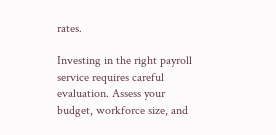rates.

Investing in the right payroll service requires careful evaluation. Assess your budget, workforce size, and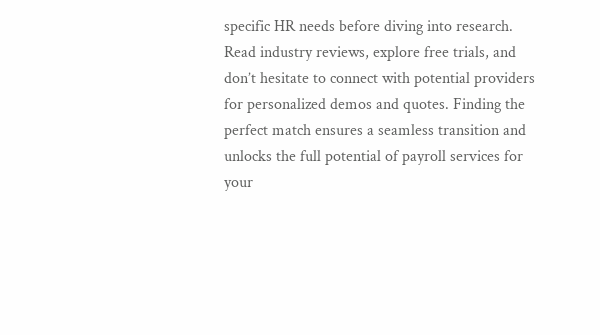specific HR needs before diving into research. Read industry reviews, explore free trials, and don’t hesitate to connect with potential providers for personalized demos and quotes. Finding the perfect match ensures a seamless transition and unlocks the full potential of payroll services for your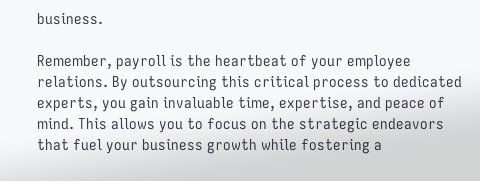business.

Remember, payroll is the heartbeat of your employee relations. By outsourcing this critical process to dedicated experts, you gain invaluable time, expertise, and peace of mind. This allows you to focus on the strategic endeavors that fuel your business growth while fostering a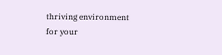thriving environment for your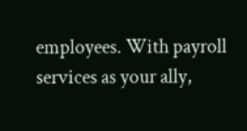employees. With payroll services as your ally,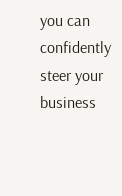you can confidently steer your business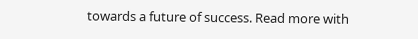towards a future of success. Read more with